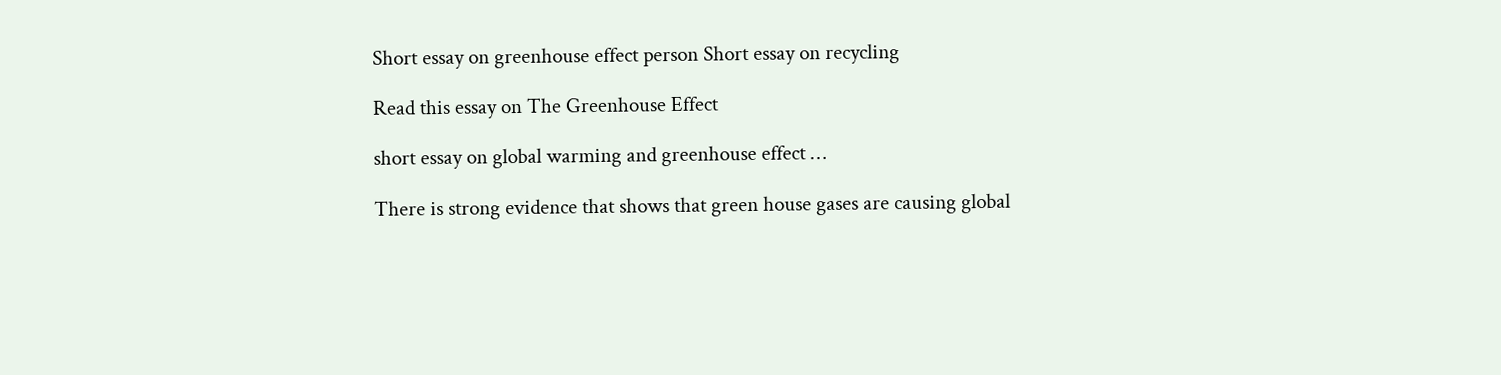Short essay on greenhouse effect person Short essay on recycling

Read this essay on The Greenhouse Effect

short essay on global warming and greenhouse effect …

There is strong evidence that shows that green house gases are causing global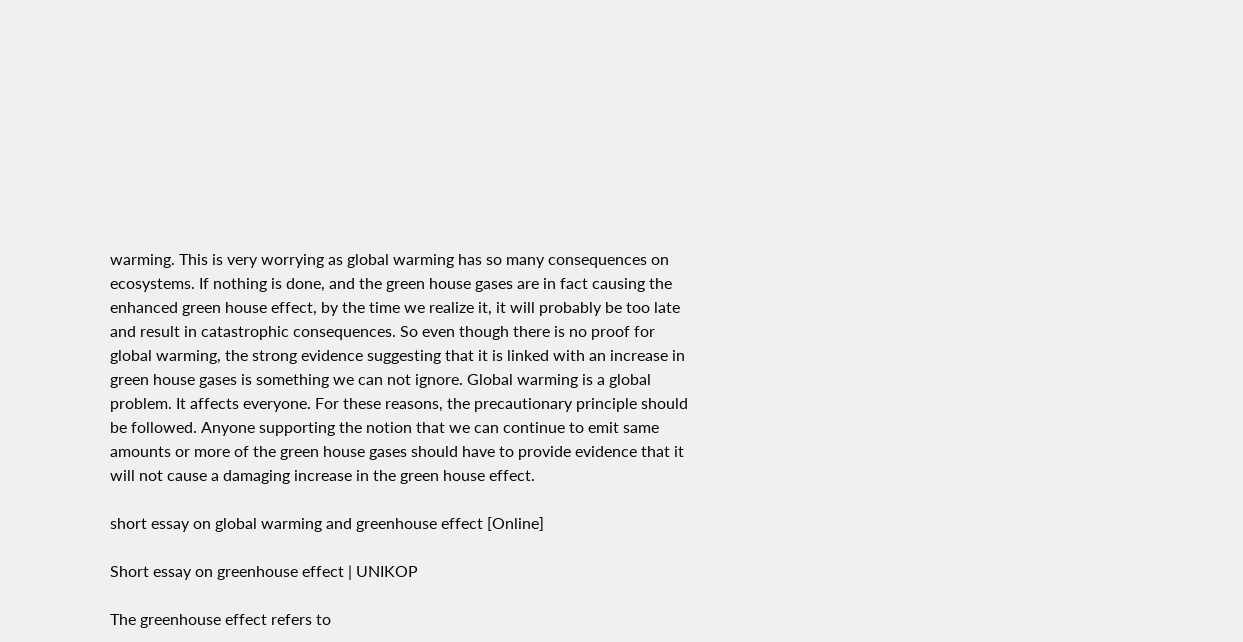warming. This is very worrying as global warming has so many consequences on ecosystems. If nothing is done, and the green house gases are in fact causing the enhanced green house effect, by the time we realize it, it will probably be too late and result in catastrophic consequences. So even though there is no proof for global warming, the strong evidence suggesting that it is linked with an increase in green house gases is something we can not ignore. Global warming is a global problem. It affects everyone. For these reasons, the precautionary principle should be followed. Anyone supporting the notion that we can continue to emit same amounts or more of the green house gases should have to provide evidence that it will not cause a damaging increase in the green house effect.

short essay on global warming and greenhouse effect [Online]

Short essay on greenhouse effect | UNIKOP

The greenhouse effect refers to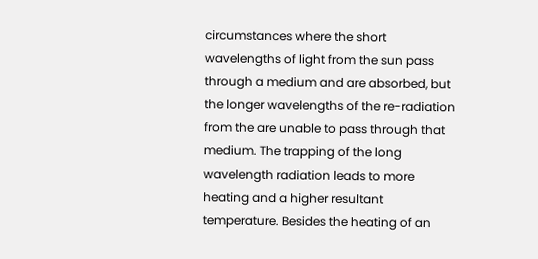circumstances where the short wavelengths of light from the sun pass through a medium and are absorbed, but the longer wavelengths of the re-radiation from the are unable to pass through that medium. The trapping of the long wavelength radiation leads to more heating and a higher resultant temperature. Besides the heating of an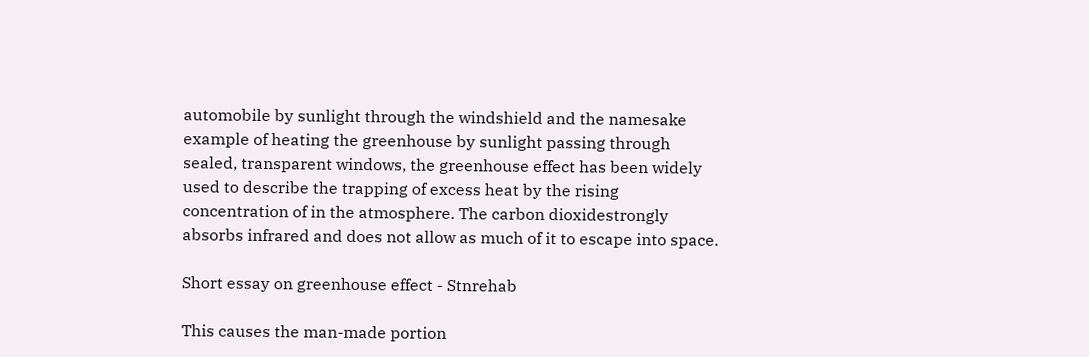automobile by sunlight through the windshield and the namesake example of heating the greenhouse by sunlight passing through sealed, transparent windows, the greenhouse effect has been widely used to describe the trapping of excess heat by the rising concentration of in the atmosphere. The carbon dioxidestrongly absorbs infrared and does not allow as much of it to escape into space.

Short essay on greenhouse effect - Stnrehab

This causes the man-made portion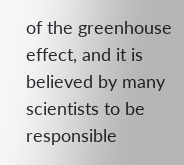of the greenhouse effect, and it is believed by many scientists to be responsible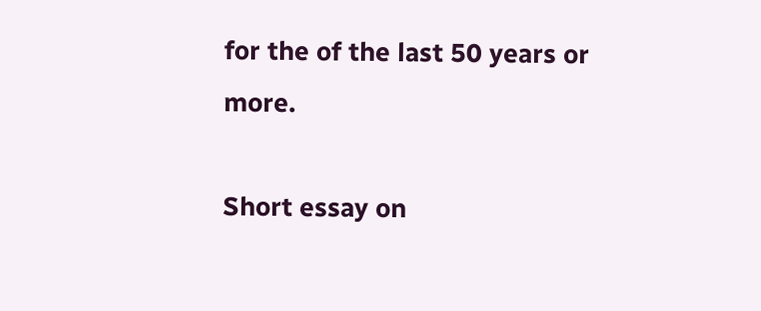for the of the last 50 years or more.

Short essay on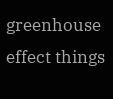greenhouse effect things